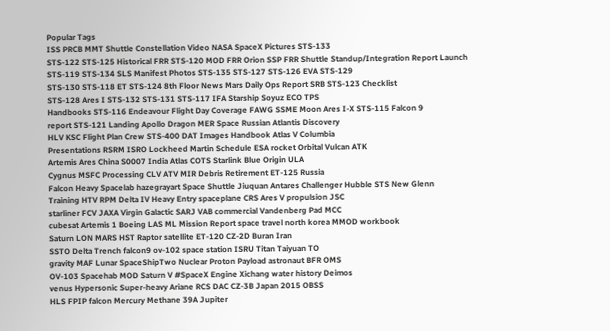Popular Tags
ISS PRCB MMT Shuttle Constellation Video NASA SpaceX Pictures STS-133
STS-122 STS-125 Historical FRR STS-120 MOD FRR Orion SSP FRR Shuttle Standup/Integration Report Launch
STS-119 STS-134 SLS Manifest Photos STS-135 STS-127 STS-126 EVA STS-129
STS-130 STS-118 ET STS-124 8th Floor News Mars Daily Ops Report SRB STS-123 Checklist
STS-128 Ares I STS-132 STS-131 STS-117 IFA Starship Soyuz ECO TPS
Handbooks STS-116 Endeavour Flight Day Coverage FAWG SSME Moon Ares I-X STS-115 Falcon 9
report STS-121 Landing Apollo Dragon MER Space Russian Atlantis Discovery
HLV KSC Flight Plan Crew STS-400 DAT Images Handbook Atlas V Columbia
Presentations RSRM ISRO Lockheed Martin Schedule ESA rocket Orbital Vulcan ATK
Artemis Ares China S0007 India Atlas COTS Starlink Blue Origin ULA
Cygnus MSFC Processing CLV ATV MIR Debris Retirement ET-125 Russia
Falcon Heavy Spacelab hazegrayart Space Shuttle Jiuquan Antares Challenger Hubble STS New Glenn
Training HTV RPM Delta IV Heavy Entry spaceplane CRS Ares V propulsion JSC
starliner FCV JAXA Virgin Galactic SARJ VAB commercial Vandenberg Pad MCC
cubesat Artemis 1 Boeing LAS ML Mission Report space travel north korea MMOD workbook
Saturn LON MARS HST Raptor satellite ET-120 CZ-2D Buran Iran
SSTO Delta Trench falcon9 ov-102 space station ISRU Titan Taiyuan TO
gravity MAF Lunar SpaceShipTwo Nuclear Proton Payload astronaut BFR OMS
OV-103 Spacehab MOD Saturn V #SpaceX Engine Xichang water history Deimos
venus Hypersonic Super-heavy Ariane RCS DAC CZ-3B Japan 2015 OBSS
HLS FPIP falcon Mercury Methane 39A Jupiter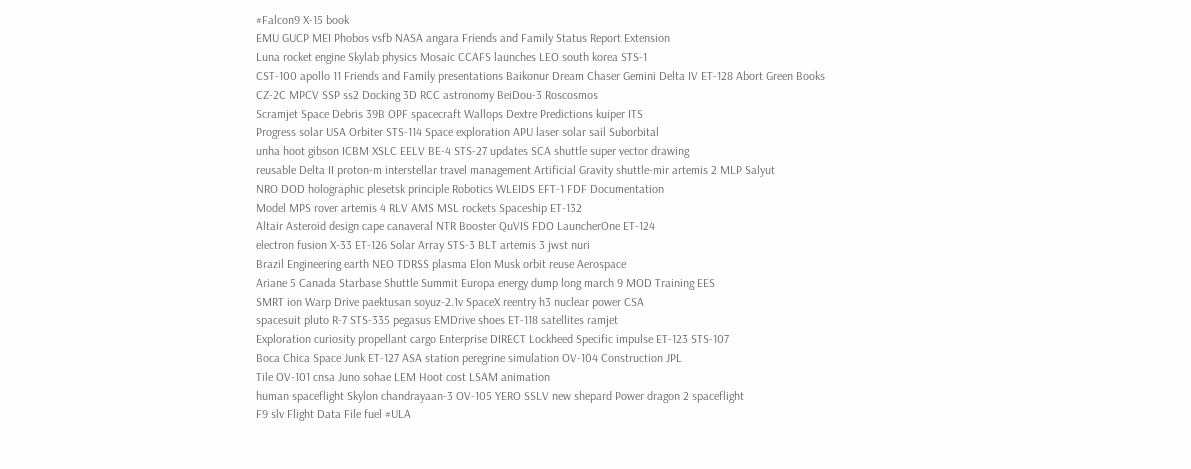#Falcon9 X-15 book
EMU GUCP MEI Phobos vsfb NASA angara Friends and Family Status Report Extension
Luna rocket engine Skylab physics Mosaic CCAFS launches LEO south korea STS-1
CST-100 apollo 11 Friends and Family presentations Baikonur Dream Chaser Gemini Delta IV ET-128 Abort Green Books
CZ-2C MPCV SSP ss2 Docking 3D RCC astronomy BeiDou-3 Roscosmos
Scramjet Space Debris 39B OPF spacecraft Wallops Dextre Predictions kuiper ITS
Progress solar USA Orbiter STS-114 Space exploration APU laser solar sail Suborbital
unha hoot gibson ICBM XSLC EELV BE-4 STS-27 updates SCA shuttle super vector drawing
reusable Delta II proton-m interstellar travel management Artificial Gravity shuttle-mir artemis 2 MLP Salyut
NRO DOD holographic plesetsk principle Robotics WLEIDS EFT-1 FDF Documentation
Model MPS rover artemis 4 RLV AMS MSL rockets Spaceship ET-132
Altair Asteroid design cape canaveral NTR Booster QuVIS FDO LauncherOne ET-124
electron fusion X-33 ET-126 Solar Array STS-3 BLT artemis 3 jwst nuri
Brazil Engineering earth NEO TDRSS plasma Elon Musk orbit reuse Aerospace
Ariane 5 Canada Starbase Shuttle Summit Europa energy dump long march 9 MOD Training EES
SMRT ion Warp Drive paektusan soyuz-2.1v SpaceX reentry h3 nuclear power CSA
spacesuit pluto R-7 STS-335 pegasus EMDrive shoes ET-118 satellites ramjet
Exploration curiosity propellant cargo Enterprise DIRECT Lockheed Specific impulse ET-123 STS-107
Boca Chica Space Junk ET-127 ASA station peregrine simulation OV-104 Construction JPL
Tile OV-101 cnsa Juno sohae LEM Hoot cost LSAM animation
human spaceflight Skylon chandrayaan-3 OV-105 YERO SSLV new shepard Power dragon 2 spaceflight
F9 slv Flight Data File fuel #ULA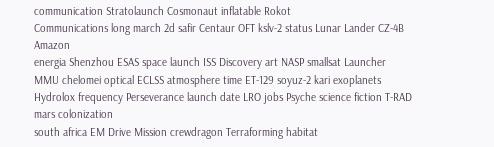communication Stratolaunch Cosmonaut inflatable Rokot
Communications long march 2d safir Centaur OFT kslv-2 status Lunar Lander CZ-4B Amazon
energia Shenzhou ESAS space launch ISS Discovery art NASP smallsat Launcher
MMU chelomei optical ECLSS atmosphere time ET-129 soyuz-2 kari exoplanets
Hydrolox frequency Perseverance launch date LRO jobs Psyche science fiction T-RAD mars colonization
south africa EM Drive Mission crewdragon Terraforming habitat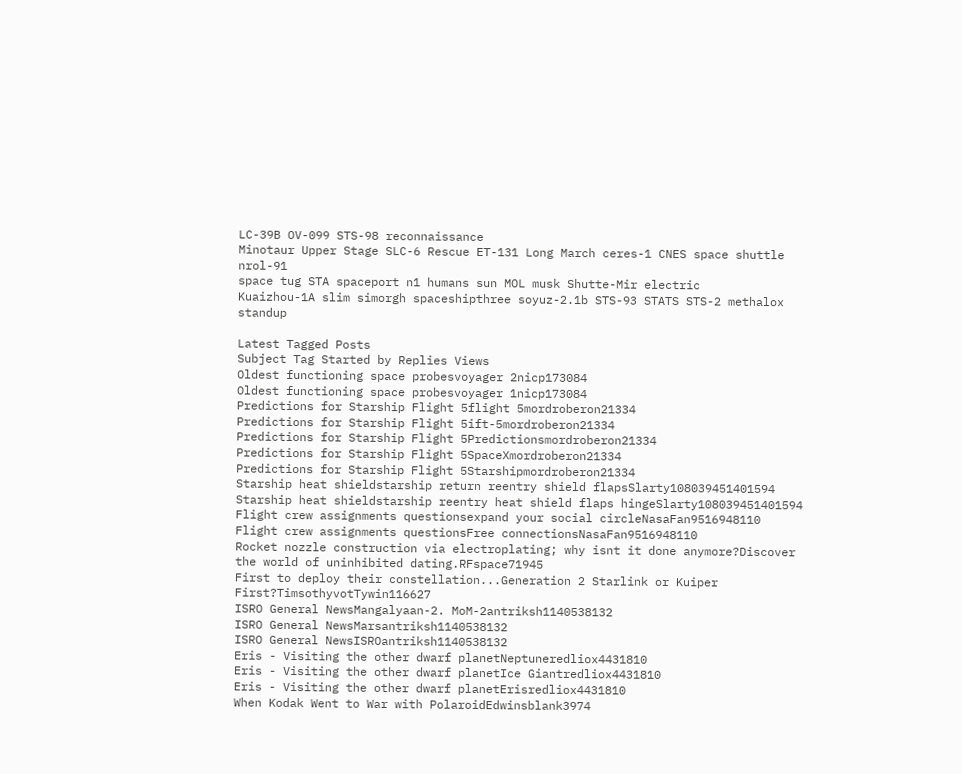LC-39B OV-099 STS-98 reconnaissance
Minotaur Upper Stage SLC-6 Rescue ET-131 Long March ceres-1 CNES space shuttle nrol-91
space tug STA spaceport n1 humans sun MOL musk Shutte-Mir electric
Kuaizhou-1A slim simorgh spaceshipthree soyuz-2.1b STS-93 STATS STS-2 methalox standup

Latest Tagged Posts
Subject Tag Started by Replies Views
Oldest functioning space probesvoyager 2nicp173084
Oldest functioning space probesvoyager 1nicp173084
Predictions for Starship Flight 5flight 5mordroberon21334
Predictions for Starship Flight 5ift-5mordroberon21334
Predictions for Starship Flight 5Predictionsmordroberon21334
Predictions for Starship Flight 5SpaceXmordroberon21334
Predictions for Starship Flight 5Starshipmordroberon21334
Starship heat shieldstarship return reentry shield flapsSlarty108039451401594
Starship heat shieldstarship reentry heat shield flaps hingeSlarty108039451401594
Flight crew assignments questionsexpand your social circleNasaFan9516948110
Flight crew assignments questionsFree connectionsNasaFan9516948110
Rocket nozzle construction via electroplating; why isnt it done anymore?Discover the world of uninhibited dating.RFspace71945
First to deploy their constellation...Generation 2 Starlink or Kuiper First?TimsothyvotTywin116627
ISRO General NewsMangalyaan-2. MoM-2antriksh1140538132
ISRO General NewsMarsantriksh1140538132
ISRO General NewsISROantriksh1140538132
Eris - Visiting the other dwarf planetNeptuneredliox4431810
Eris - Visiting the other dwarf planetIce Giantredliox4431810
Eris - Visiting the other dwarf planetErisredliox4431810
When Kodak Went to War with PolaroidEdwinsblank3974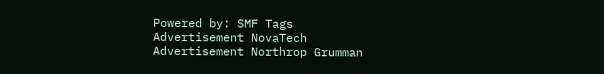Powered by: SMF Tags
Advertisement NovaTech
Advertisement Northrop Grumman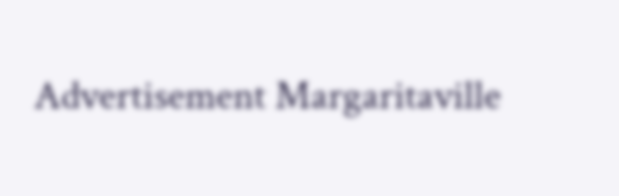Advertisement Margaritaville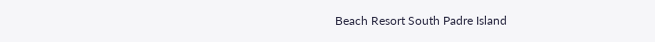Beach Resort South Padre Island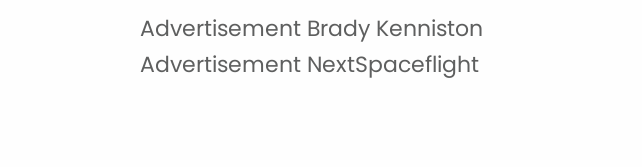Advertisement Brady Kenniston
Advertisement NextSpaceflight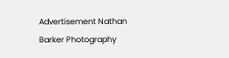Advertisement Nathan Barker Photography